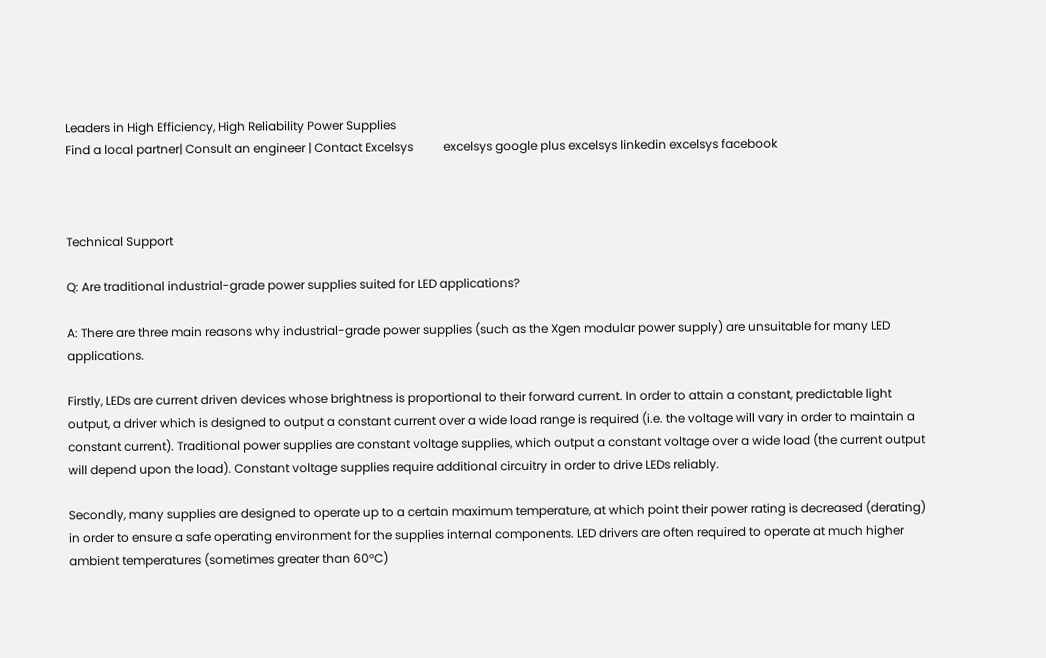Leaders in High Efficiency, High Reliability Power Supplies
Find a local partner| Consult an engineer | Contact Excelsys          excelsys google plus excelsys linkedin excelsys facebook



Technical Support

Q: Are traditional industrial-grade power supplies suited for LED applications?

A: There are three main reasons why industrial-grade power supplies (such as the Xgen modular power supply) are unsuitable for many LED applications.

Firstly, LEDs are current driven devices whose brightness is proportional to their forward current. In order to attain a constant, predictable light output, a driver which is designed to output a constant current over a wide load range is required (i.e. the voltage will vary in order to maintain a constant current). Traditional power supplies are constant voltage supplies, which output a constant voltage over a wide load (the current output will depend upon the load). Constant voltage supplies require additional circuitry in order to drive LEDs reliably.

Secondly, many supplies are designed to operate up to a certain maximum temperature, at which point their power rating is decreased (derating) in order to ensure a safe operating environment for the supplies internal components. LED drivers are often required to operate at much higher ambient temperatures (sometimes greater than 60°C)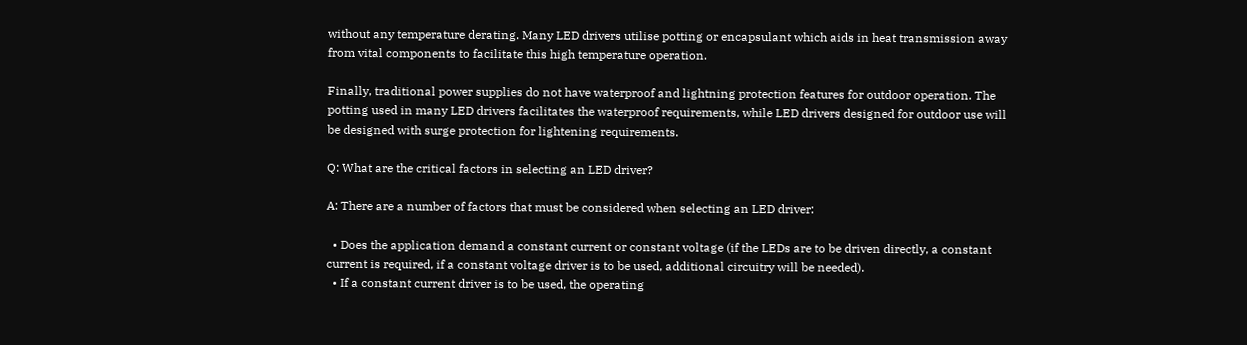without any temperature derating. Many LED drivers utilise potting or encapsulant which aids in heat transmission away from vital components to facilitate this high temperature operation.

Finally, traditional power supplies do not have waterproof and lightning protection features for outdoor operation. The potting used in many LED drivers facilitates the waterproof requirements, while LED drivers designed for outdoor use will be designed with surge protection for lightening requirements.

Q: What are the critical factors in selecting an LED driver?

A: There are a number of factors that must be considered when selecting an LED driver:

  • Does the application demand a constant current or constant voltage (if the LEDs are to be driven directly, a constant current is required, if a constant voltage driver is to be used, additional circuitry will be needed).
  • If a constant current driver is to be used, the operating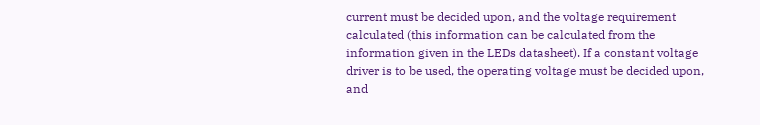current must be decided upon, and the voltage requirement calculated (this information can be calculated from the information given in the LEDs datasheet). If a constant voltage driver is to be used, the operating voltage must be decided upon, and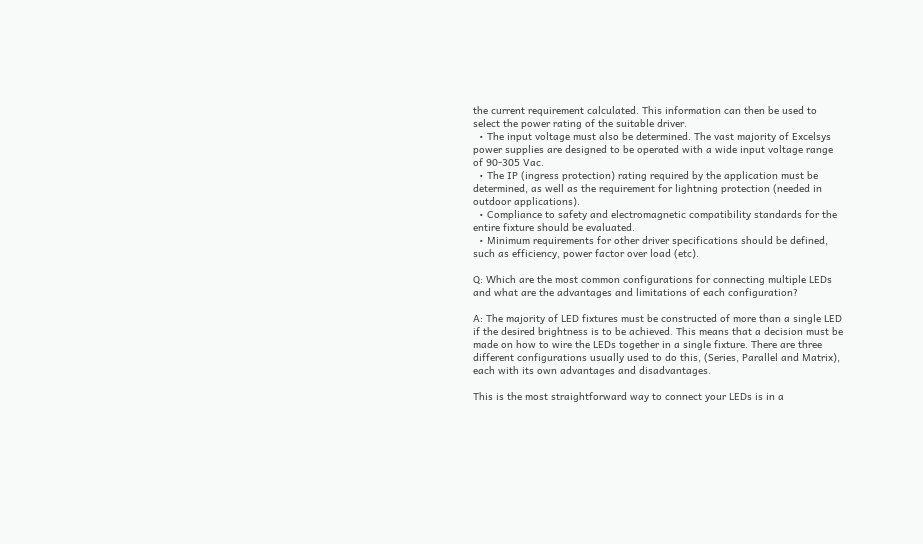the current requirement calculated. This information can then be used to select the power rating of the suitable driver.
  • The input voltage must also be determined. The vast majority of Excelsys power supplies are designed to be operated with a wide input voltage range of 90-305 Vac.
  • The IP (ingress protection) rating required by the application must be determined, as well as the requirement for lightning protection (needed in outdoor applications).
  • Compliance to safety and electromagnetic compatibility standards for the entire fixture should be evaluated.
  • Minimum requirements for other driver specifications should be defined, such as efficiency, power factor over load (etc).

Q: Which are the most common configurations for connecting multiple LEDs  and what are the advantages and limitations of each configuration?

A: The majority of LED fixtures must be constructed of more than a single LED if the desired brightness is to be achieved. This means that a decision must be made on how to wire the LEDs together in a single fixture. There are three different configurations usually used to do this, (Series, Parallel and Matrix), each with its own advantages and disadvantages.

This is the most straightforward way to connect your LEDs is in a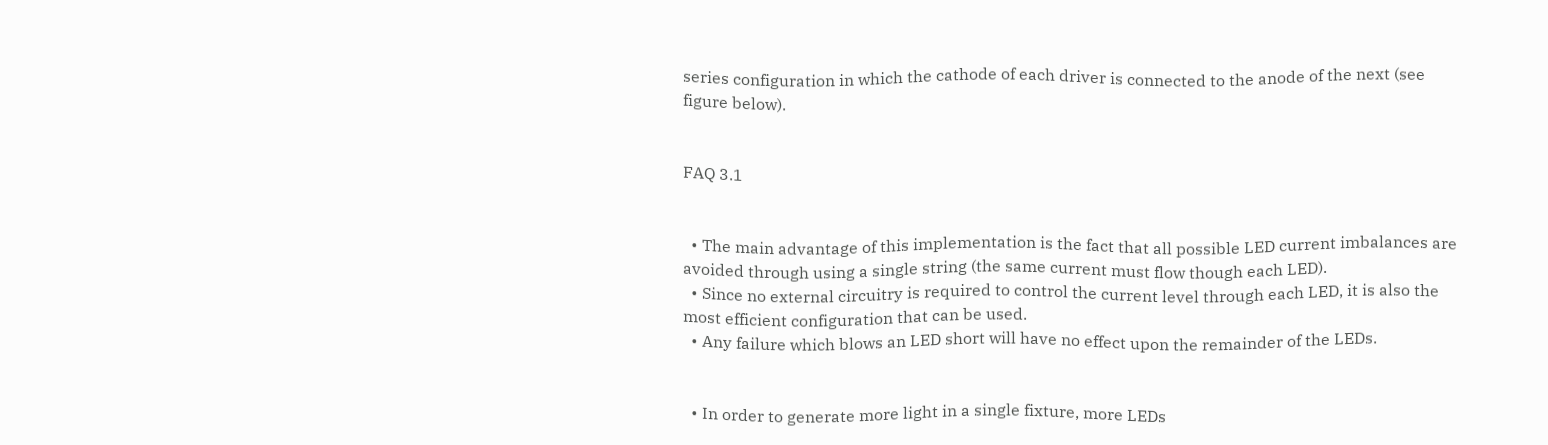series configuration in which the cathode of each driver is connected to the anode of the next (see figure below).


FAQ 3.1


  • The main advantage of this implementation is the fact that all possible LED current imbalances are avoided through using a single string (the same current must flow though each LED).
  • Since no external circuitry is required to control the current level through each LED, it is also the most efficient configuration that can be used.
  • Any failure which blows an LED short will have no effect upon the remainder of the LEDs.


  • In order to generate more light in a single fixture, more LEDs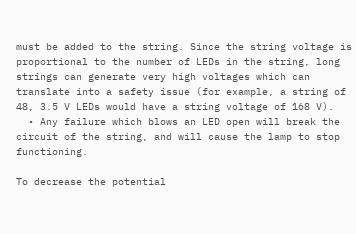must be added to the string. Since the string voltage is proportional to the number of LEDs in the string, long strings can generate very high voltages which can translate into a safety issue (for example, a string of 48, 3.5 V LEDs would have a string voltage of 168 V).
  • Any failure which blows an LED open will break the circuit of the string, and will cause the lamp to stop functioning.

To decrease the potential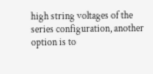high string voltages of the series configuration, another option is to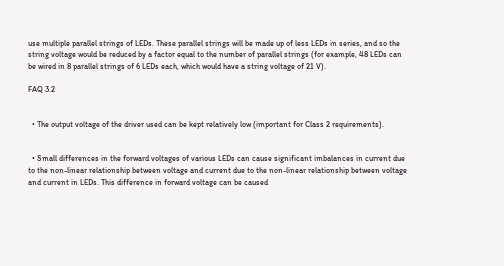use multiple parallel strings of LEDs. These parallel strings will be made up of less LEDs in series, and so the string voltage would be reduced by a factor equal to the number of parallel strings (for example, 48 LEDs can be wired in 8 parallel strings of 6 LEDs each, which would have a string voltage of 21 V).

FAQ 3.2


  • The output voltage of the driver used can be kept relatively low (important for Class 2 requirements).


  • Small differences in the forward voltages of various LEDs can cause significant imbalances in current due to the non-linear relationship between voltage and current due to the non-linear relationship between voltage and current in LEDs. This difference in forward voltage can be caused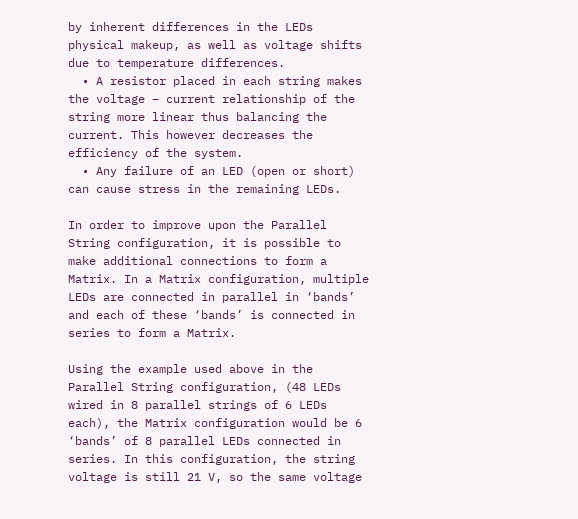by inherent differences in the LEDs physical makeup, as well as voltage shifts due to temperature differences.
  • A resistor placed in each string makes the voltage – current relationship of the string more linear thus balancing the current. This however decreases the efficiency of the system.
  • Any failure of an LED (open or short) can cause stress in the remaining LEDs.

In order to improve upon the Parallel String configuration, it is possible to make additional connections to form a Matrix. In a Matrix configuration, multiple LEDs are connected in parallel in ‘bands’ and each of these ‘bands’ is connected in series to form a Matrix.

Using the example used above in the Parallel String configuration, (48 LEDs wired in 8 parallel strings of 6 LEDs each), the Matrix configuration would be 6 ‘bands’ of 8 parallel LEDs connected in series. In this configuration, the string voltage is still 21 V, so the same voltage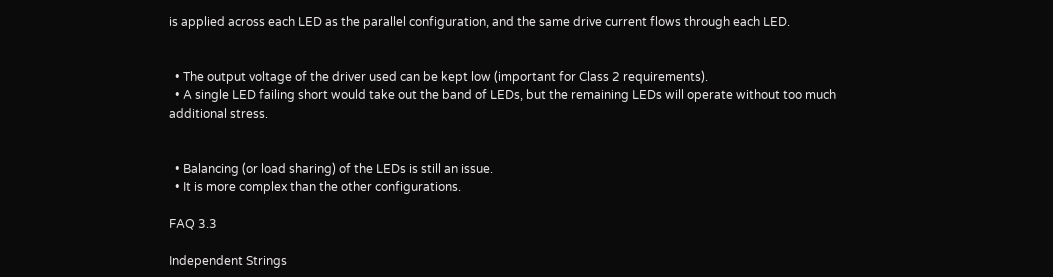is applied across each LED as the parallel configuration, and the same drive current flows through each LED.


  • The output voltage of the driver used can be kept low (important for Class 2 requirements).
  • A single LED failing short would take out the band of LEDs, but the remaining LEDs will operate without too much additional stress.


  • Balancing (or load sharing) of the LEDs is still an issue.
  • It is more complex than the other configurations.

FAQ 3.3

Independent Strings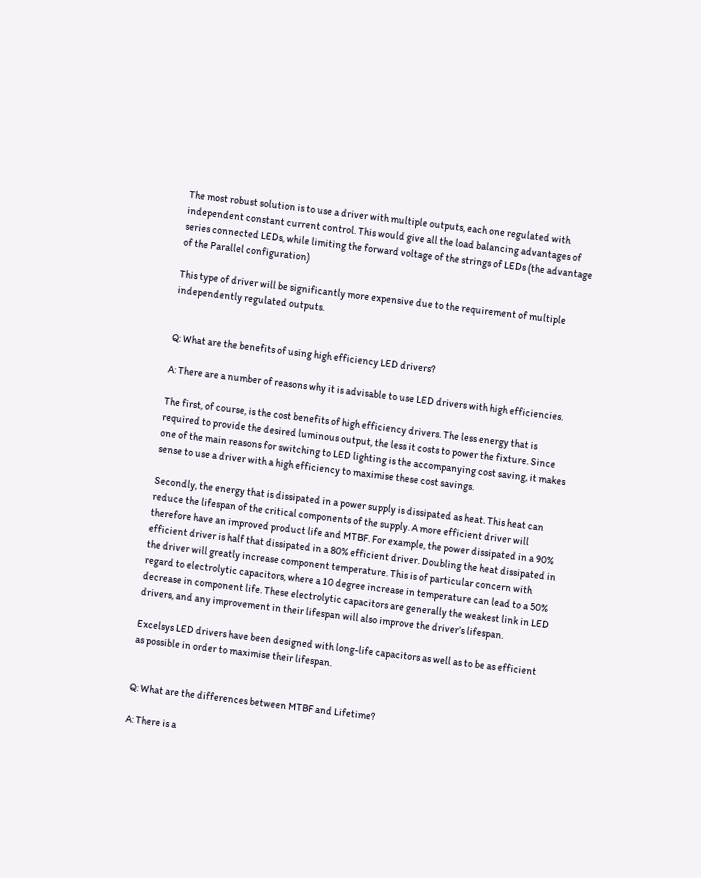The most robust solution is to use a driver with multiple outputs, each one regulated with independent constant current control. This would give all the load balancing advantages of series connected LEDs, while limiting the forward voltage of the strings of LEDs (the advantage of the Parallel configuration)

This type of driver will be significantly more expensive due to the requirement of multiple independently regulated outputs.


Q: What are the benefits of using high efficiency LED drivers?

A: There are a number of reasons why it is advisable to use LED drivers with high efficiencies.

The first, of course, is the cost benefits of high efficiency drivers. The less energy that is required to provide the desired luminous output, the less it costs to power the fixture. Since one of the main reasons for switching to LED lighting is the accompanying cost saving, it makes sense to use a driver with a high efficiency to maximise these cost savings.

Secondly, the energy that is dissipated in a power supply is dissipated as heat. This heat can reduce the lifespan of the critical components of the supply. A more efficient driver will therefore have an improved product life and MTBF. For example, the power dissipated in a 90% efficient driver is half that dissipated in a 80% efficient driver. Doubling the heat dissipated in the driver will greatly increase component temperature. This is of particular concern with regard to electrolytic capacitors, where a 10 degree increase in temperature can lead to a 50% decrease in component life. These electrolytic capacitors are generally the weakest link in LED drivers, and any improvement in their lifespan will also improve the driver’s lifespan.

Excelsys LED drivers have been designed with long-life capacitors as well as to be as efficient as possible in order to maximise their lifespan.


Q: What are the differences between MTBF and Lifetime?

A: There is a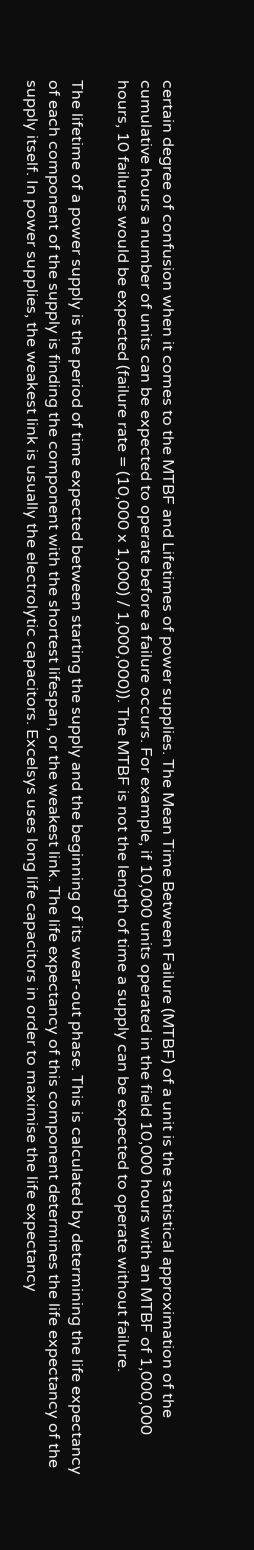certain degree of confusion when it comes to the MTBF and Lifetimes of power supplies. The Mean Time Between Failure (MTBF) of a unit is the statistical approximation of the cumulative hours a number of units can be expected to operate before a failure occurs. For example, if 10,000 units operated in the field 10,000 hours with an MTBF of 1,000,000 hours, 10 failures would be expected (failure rate = (10,000 x 1,000) / 1,000,000)). The MTBF is not the length of time a supply can be expected to operate without failure.

The lifetime of a power supply is the period of time expected between starting the supply and the beginning of its wear-out phase. This is calculated by determining the life expectancy of each component of the supply is finding the component with the shortest lifespan, or the weakest link. The life expectancy of this component determines the life expectancy of the supply itself. In power supplies, the weakest link is usually the electrolytic capacitors. Excelsys uses long life capacitors in order to maximise the life expectancy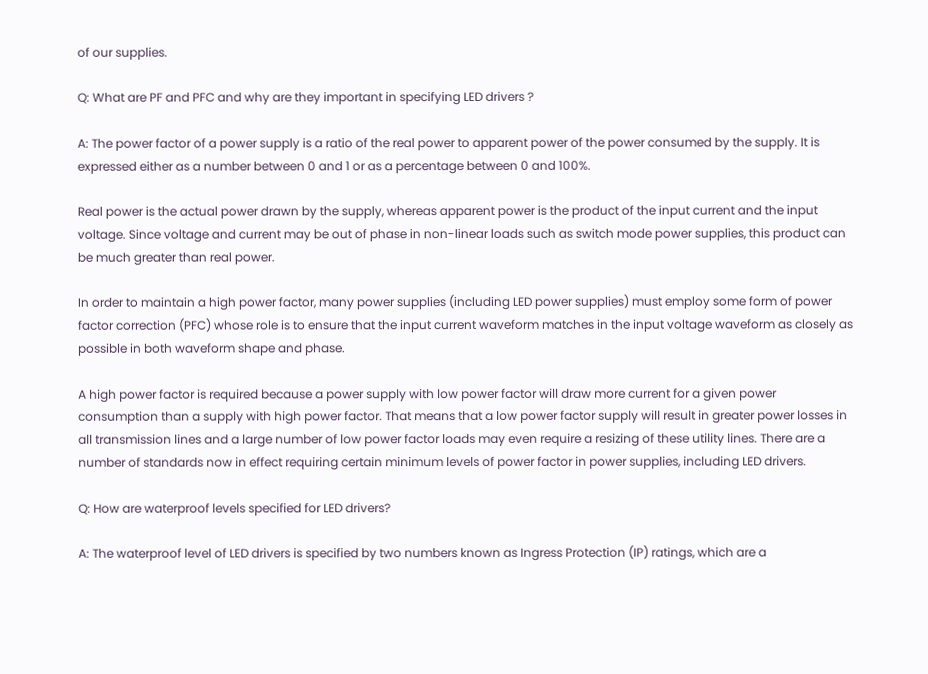of our supplies.

Q: What are PF and PFC and why are they important in specifying LED drivers ?

A: The power factor of a power supply is a ratio of the real power to apparent power of the power consumed by the supply. It is expressed either as a number between 0 and 1 or as a percentage between 0 and 100%.

Real power is the actual power drawn by the supply, whereas apparent power is the product of the input current and the input voltage. Since voltage and current may be out of phase in non-linear loads such as switch mode power supplies, this product can be much greater than real power.

In order to maintain a high power factor, many power supplies (including LED power supplies) must employ some form of power factor correction (PFC) whose role is to ensure that the input current waveform matches in the input voltage waveform as closely as possible in both waveform shape and phase.

A high power factor is required because a power supply with low power factor will draw more current for a given power consumption than a supply with high power factor. That means that a low power factor supply will result in greater power losses in all transmission lines and a large number of low power factor loads may even require a resizing of these utility lines. There are a number of standards now in effect requiring certain minimum levels of power factor in power supplies, including LED drivers.

Q: How are waterproof levels specified for LED drivers?

A: The waterproof level of LED drivers is specified by two numbers known as Ingress Protection (IP) ratings, which are a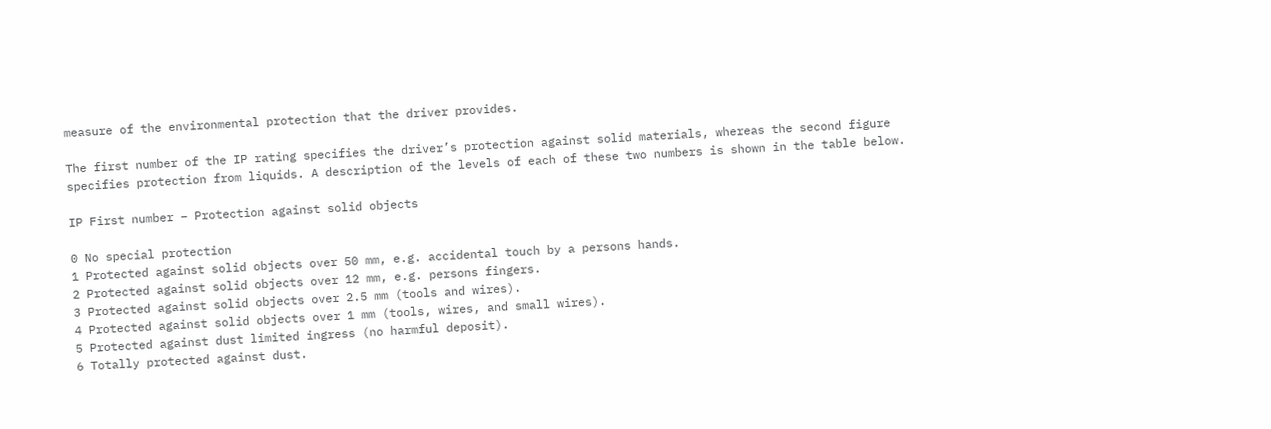measure of the environmental protection that the driver provides.

The first number of the IP rating specifies the driver’s protection against solid materials, whereas the second figure specifies protection from liquids. A description of the levels of each of these two numbers is shown in the table below.

IP First number – Protection against solid objects

0 No special protection
1 Protected against solid objects over 50 mm, e.g. accidental touch by a persons hands.
2 Protected against solid objects over 12 mm, e.g. persons fingers.
3 Protected against solid objects over 2.5 mm (tools and wires).
4 Protected against solid objects over 1 mm (tools, wires, and small wires).
5 Protected against dust limited ingress (no harmful deposit).
6 Totally protected against dust.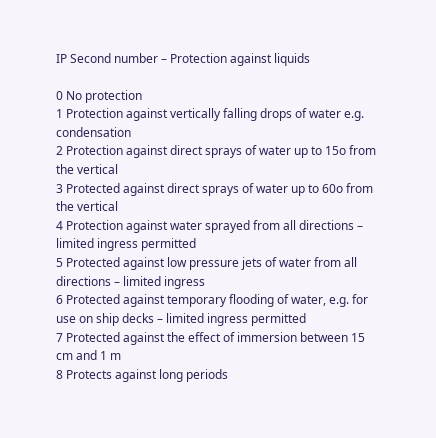IP Second number – Protection against liquids

0 No protection
1 Protection against vertically falling drops of water e.g. condensation
2 Protection against direct sprays of water up to 15o from the vertical
3 Protected against direct sprays of water up to 60o from the vertical
4 Protection against water sprayed from all directions – limited ingress permitted
5 Protected against low pressure jets of water from all directions – limited ingress
6 Protected against temporary flooding of water, e.g. for use on ship decks – limited ingress permitted
7 Protected against the effect of immersion between 15 cm and 1 m
8 Protects against long periods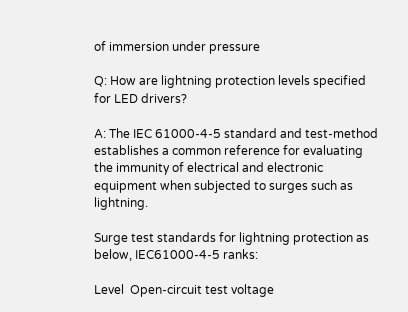of immersion under pressure

Q: How are lightning protection levels specified for LED drivers?

A: The IEC 61000-4-5 standard and test-method establishes a common reference for evaluating the immunity of electrical and electronic equipment when subjected to surges such as lightning.

Surge test standards for lightning protection as below, IEC61000-4-5 ranks:

Level  Open-circuit test voltage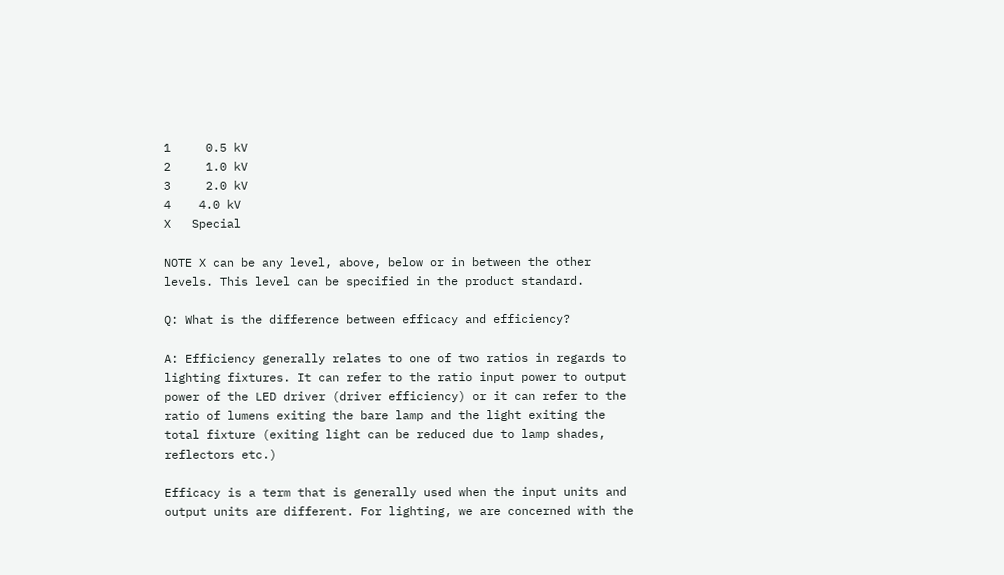1     0.5 kV
2     1.0 kV
3     2.0 kV
4    4.0 kV
X   Special

NOTE X can be any level, above, below or in between the other levels. This level can be specified in the product standard.

Q: What is the difference between efficacy and efficiency?

A: Efficiency generally relates to one of two ratios in regards to lighting fixtures. It can refer to the ratio input power to output power of the LED driver (driver efficiency) or it can refer to the ratio of lumens exiting the bare lamp and the light exiting the total fixture (exiting light can be reduced due to lamp shades, reflectors etc.)

Efficacy is a term that is generally used when the input units and output units are different. For lighting, we are concerned with the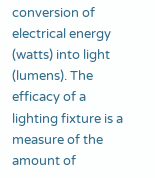conversion of electrical energy (watts) into light (lumens). The efficacy of a lighting fixture is a measure of the amount of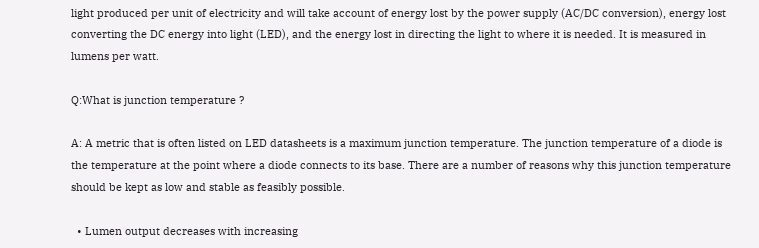light produced per unit of electricity and will take account of energy lost by the power supply (AC/DC conversion), energy lost converting the DC energy into light (LED), and the energy lost in directing the light to where it is needed. It is measured in lumens per watt.

Q:What is junction temperature ?

A: A metric that is often listed on LED datasheets is a maximum junction temperature. The junction temperature of a diode is the temperature at the point where a diode connects to its base. There are a number of reasons why this junction temperature should be kept as low and stable as feasibly possible.

  • Lumen output decreases with increasing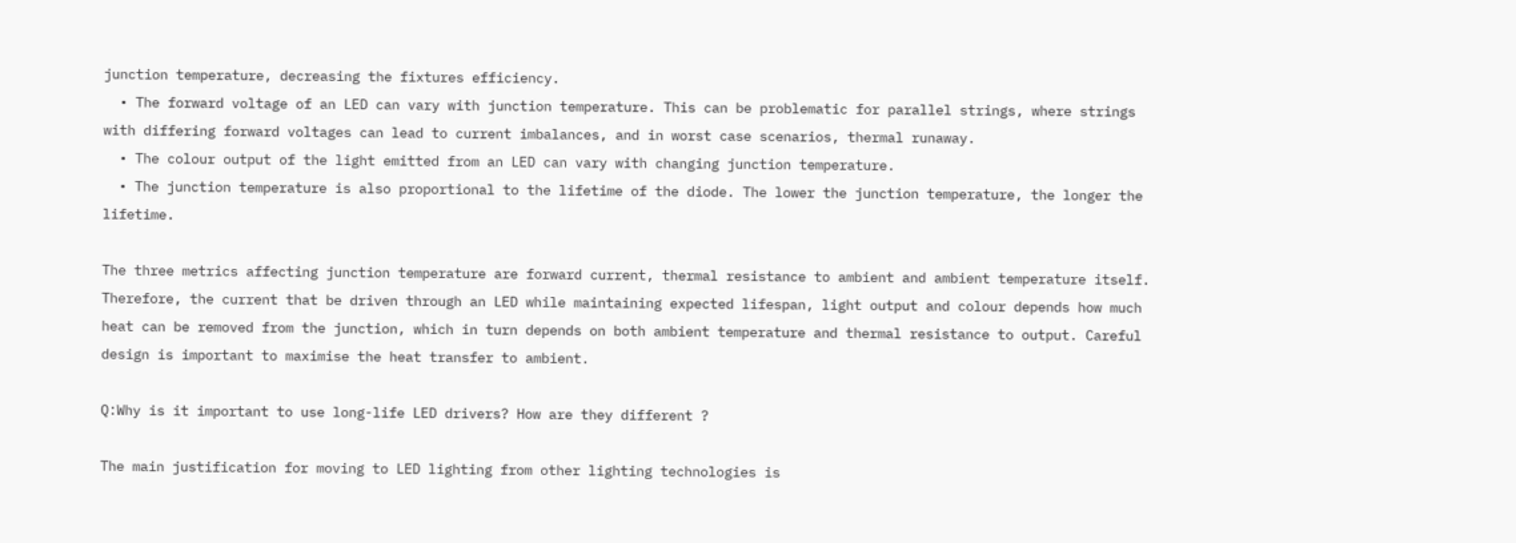junction temperature, decreasing the fixtures efficiency.
  • The forward voltage of an LED can vary with junction temperature. This can be problematic for parallel strings, where strings with differing forward voltages can lead to current imbalances, and in worst case scenarios, thermal runaway.
  • The colour output of the light emitted from an LED can vary with changing junction temperature.
  • The junction temperature is also proportional to the lifetime of the diode. The lower the junction temperature, the longer the lifetime.

The three metrics affecting junction temperature are forward current, thermal resistance to ambient and ambient temperature itself. Therefore, the current that be driven through an LED while maintaining expected lifespan, light output and colour depends how much heat can be removed from the junction, which in turn depends on both ambient temperature and thermal resistance to output. Careful design is important to maximise the heat transfer to ambient.

Q:Why is it important to use long-life LED drivers? How are they different ?

The main justification for moving to LED lighting from other lighting technologies is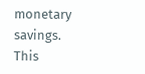monetary savings. This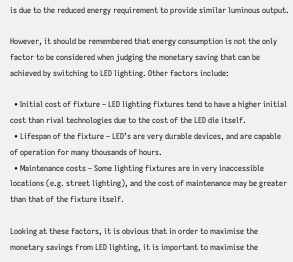is due to the reduced energy requirement to provide similar luminous output.

However, it should be remembered that energy consumption is not the only factor to be considered when judging the monetary saving that can be achieved by switching to LED lighting. Other factors include:

  • Initial cost of fixture – LED lighting fixtures tend to have a higher initial cost than rival technologies due to the cost of the LED die itself.
  • Lifespan of the fixture – LED’s are very durable devices, and are capable of operation for many thousands of hours.
  • Maintenance costs – Some lighting fixtures are in very inaccessible locations (e.g. street lighting), and the cost of maintenance may be greater than that of the fixture itself.

Looking at these factors, it is obvious that in order to maximise the monetary savings from LED lighting, it is important to maximise the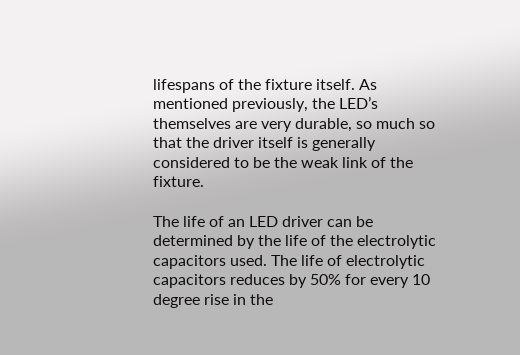lifespans of the fixture itself. As mentioned previously, the LED’s themselves are very durable, so much so that the driver itself is generally considered to be the weak link of the fixture.

The life of an LED driver can be determined by the life of the electrolytic capacitors used. The life of electrolytic capacitors reduces by 50% for every 10 degree rise in the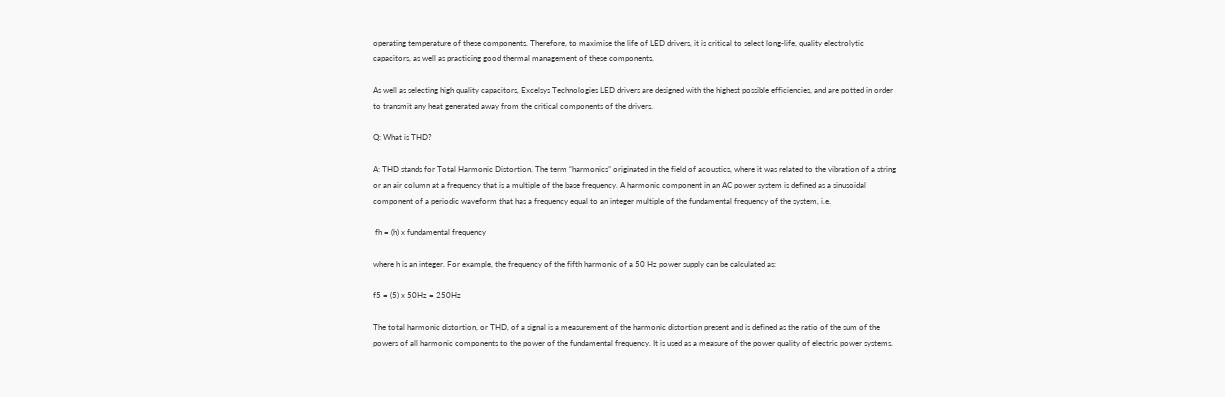operating temperature of these components. Therefore, to maximise the life of LED drivers, it is critical to select long-life, quality electrolytic capacitors, as well as practicing good thermal management of these components.

As well as selecting high quality capacitors, Excelsys Technologies LED drivers are designed with the highest possible efficiencies, and are potted in order to transmit any heat generated away from the critical components of the drivers.

Q: What is THD?

A: THD stands for Total Harmonic Distortion. The term “harmonics” originated in the field of acoustics, where it was related to the vibration of a string or an air column at a frequency that is a multiple of the base frequency. A harmonic component in an AC power system is defined as a sinusoidal component of a periodic waveform that has a frequency equal to an integer multiple of the fundamental frequency of the system, i.e.

 fh = (h) x fundamental frequency

where h is an integer. For example, the frequency of the fifth harmonic of a 50 Hz power supply can be calculated as:

f5 = (5) x 50Hz = 250Hz

The total harmonic distortion, or THD, of a signal is a measurement of the harmonic distortion present and is defined as the ratio of the sum of the powers of all harmonic components to the power of the fundamental frequency. It is used as a measure of the power quality of electric power systems.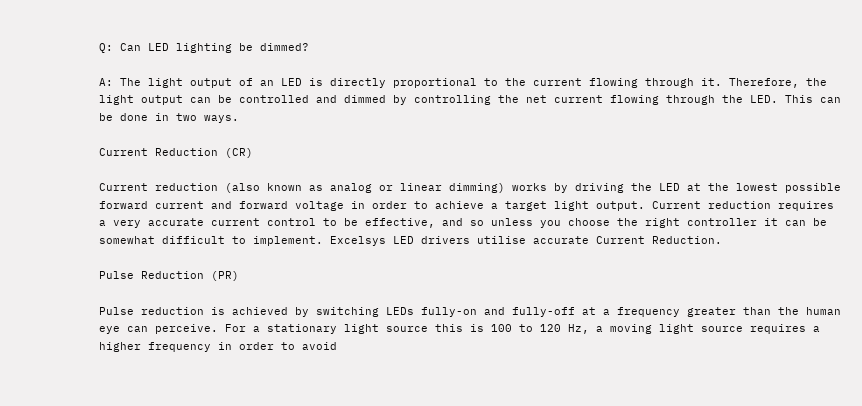Q: Can LED lighting be dimmed?

A: The light output of an LED is directly proportional to the current flowing through it. Therefore, the light output can be controlled and dimmed by controlling the net current flowing through the LED. This can be done in two ways.

Current Reduction (CR)

Current reduction (also known as analog or linear dimming) works by driving the LED at the lowest possible forward current and forward voltage in order to achieve a target light output. Current reduction requires a very accurate current control to be effective, and so unless you choose the right controller it can be somewhat difficult to implement. Excelsys LED drivers utilise accurate Current Reduction.

Pulse Reduction (PR)

Pulse reduction is achieved by switching LEDs fully-on and fully-off at a frequency greater than the human eye can perceive. For a stationary light source this is 100 to 120 Hz, a moving light source requires a higher frequency in order to avoid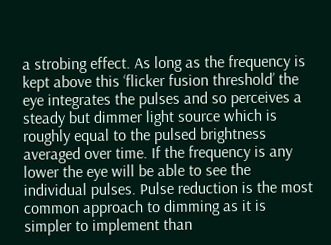a strobing effect. As long as the frequency is kept above this ‘flicker fusion threshold’ the eye integrates the pulses and so perceives a steady but dimmer light source which is roughly equal to the pulsed brightness averaged over time. If the frequency is any lower the eye will be able to see the individual pulses. Pulse reduction is the most common approach to dimming as it is simpler to implement than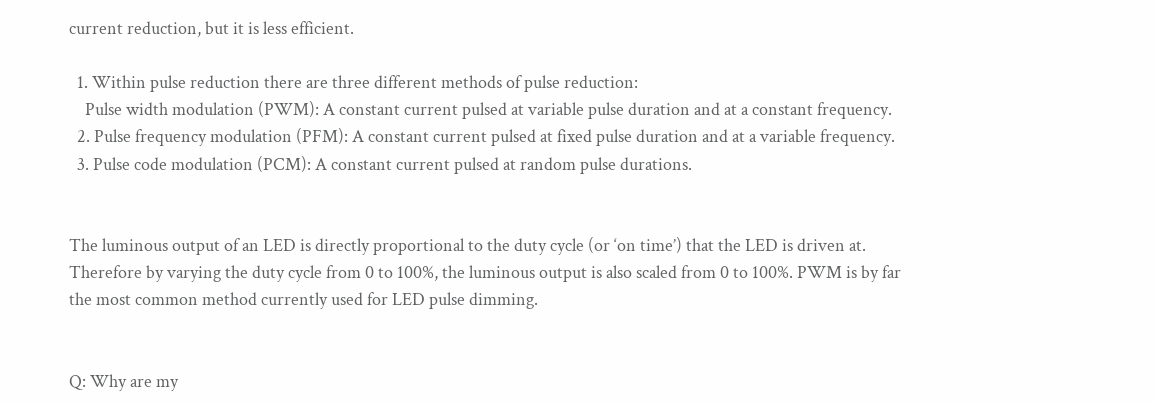current reduction, but it is less efficient.

  1. Within pulse reduction there are three different methods of pulse reduction:
    Pulse width modulation (PWM): A constant current pulsed at variable pulse duration and at a constant frequency.
  2. Pulse frequency modulation (PFM): A constant current pulsed at fixed pulse duration and at a variable frequency.
  3. Pulse code modulation (PCM): A constant current pulsed at random pulse durations.


The luminous output of an LED is directly proportional to the duty cycle (or ‘on time’) that the LED is driven at. Therefore by varying the duty cycle from 0 to 100%, the luminous output is also scaled from 0 to 100%. PWM is by far the most common method currently used for LED pulse dimming.


Q: Why are my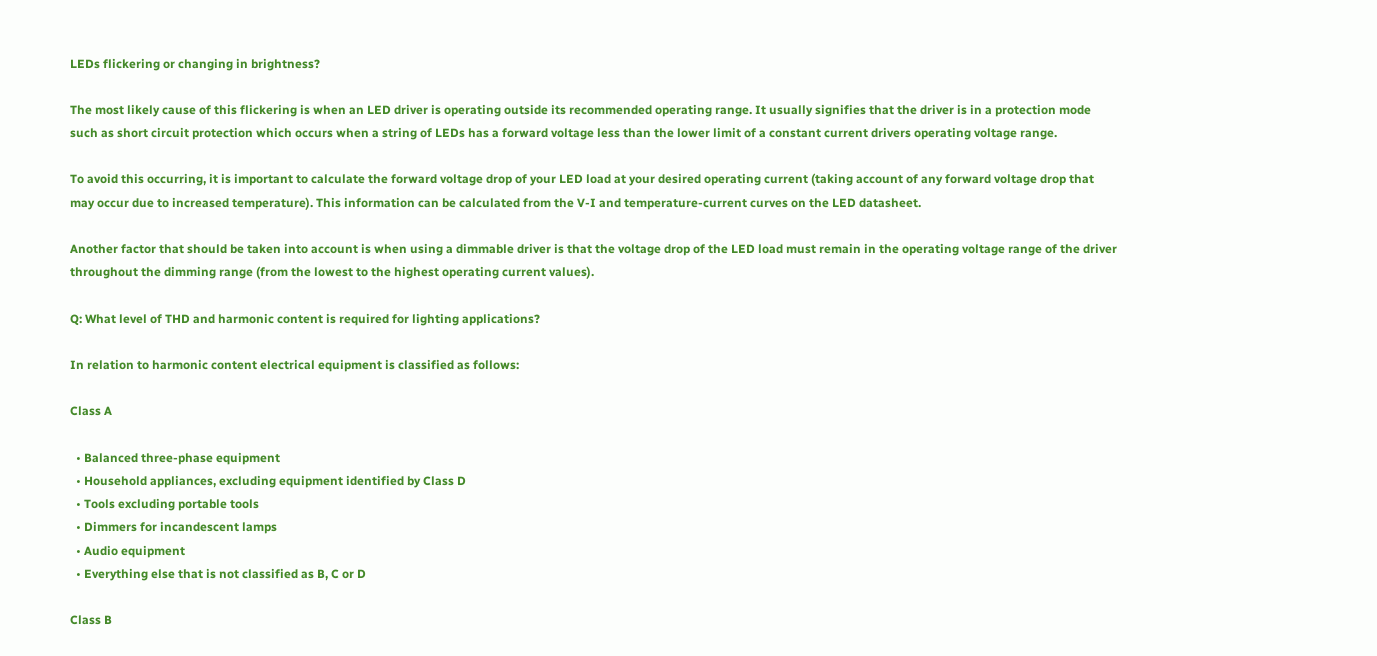LEDs flickering or changing in brightness?

The most likely cause of this flickering is when an LED driver is operating outside its recommended operating range. It usually signifies that the driver is in a protection mode such as short circuit protection which occurs when a string of LEDs has a forward voltage less than the lower limit of a constant current drivers operating voltage range.

To avoid this occurring, it is important to calculate the forward voltage drop of your LED load at your desired operating current (taking account of any forward voltage drop that may occur due to increased temperature). This information can be calculated from the V-I and temperature-current curves on the LED datasheet.

Another factor that should be taken into account is when using a dimmable driver is that the voltage drop of the LED load must remain in the operating voltage range of the driver throughout the dimming range (from the lowest to the highest operating current values).

Q: What level of THD and harmonic content is required for lighting applications?

In relation to harmonic content electrical equipment is classified as follows:

Class A

  • Balanced three-phase equipment
  • Household appliances, excluding equipment identified by Class D
  • Tools excluding portable tools
  • Dimmers for incandescent lamps
  • Audio equipment
  • Everything else that is not classified as B, C or D

Class B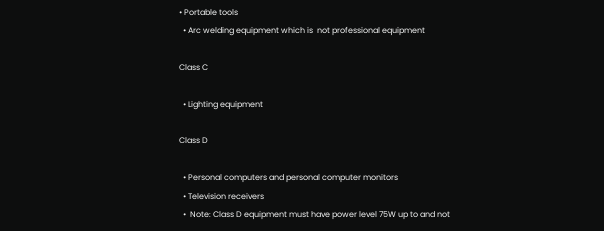• Portable tools
  • Arc welding equipment which is  not professional equipment

Class C

  • Lighting equipment

Class D

  • Personal computers and personal computer monitors
  • Television receivers
  •  Note: Class D equipment must have power level 75W up to and not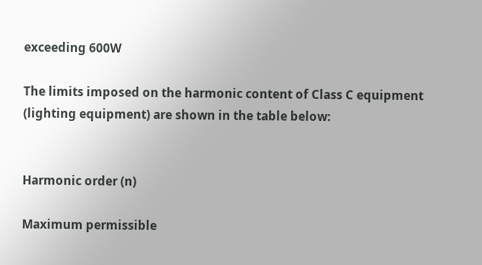exceeding 600W

The limits imposed on the harmonic content of Class C equipment (lighting equipment) are shown in the table below:


Harmonic order (n)

Maximum permissible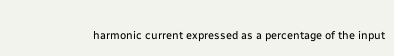harmonic current expressed as a percentage of the input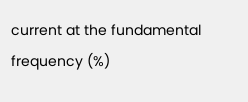current at the fundamental frequency (%)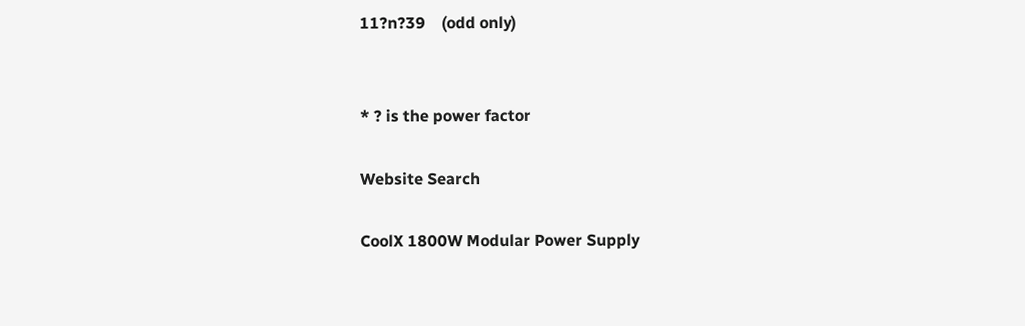11?n?39    (odd only)


* ? is the power factor

Website Search

CoolX 1800W Modular Power Supply